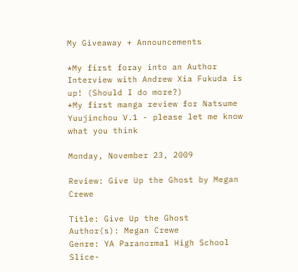My Giveaway + Announcements

*My first foray into an Author Interview with Andrew Xia Fukuda is up! (Should I do more?)
*My first manga review for Natsume Yuujinchou V.1 - please let me know what you think

Monday, November 23, 2009

Review: Give Up the Ghost by Megan Crewe

Title: Give Up the Ghost
Author(s): Megan Crewe
Genre: YA Paranormal High School Slice-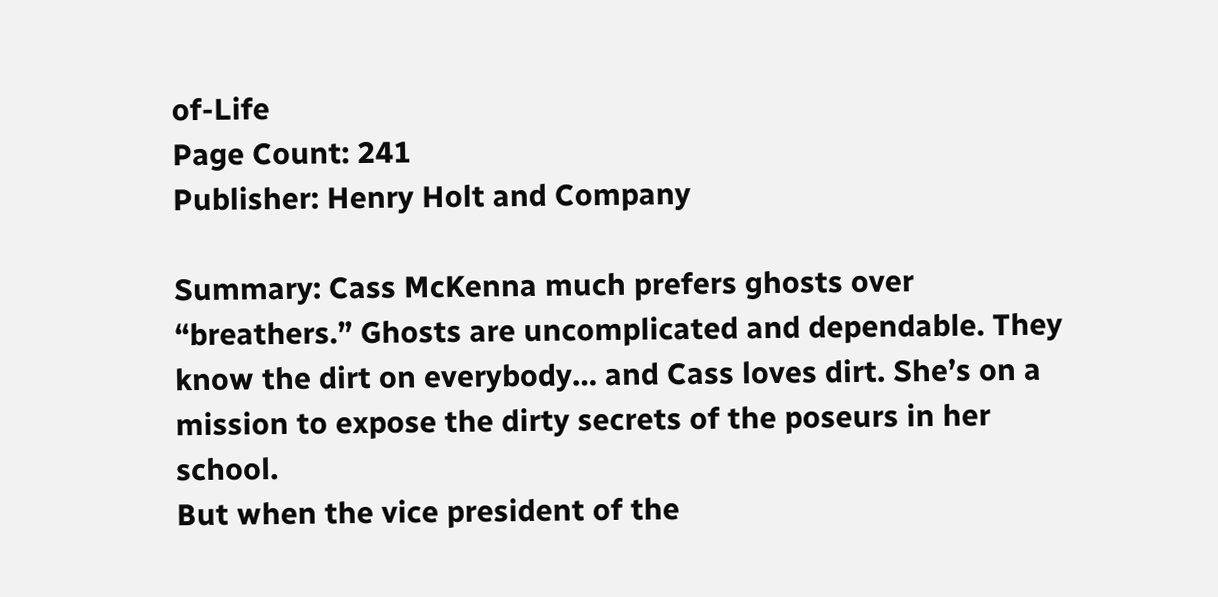of-Life
Page Count: 241
Publisher: Henry Holt and Company

Summary: Cass McKenna much prefers ghosts over “breathers.” Ghosts are uncomplicated and dependable. They know the dirt on everybody… and Cass loves dirt. She’s on a mission to expose the dirty secrets of the poseurs in her school.
But when the vice president of the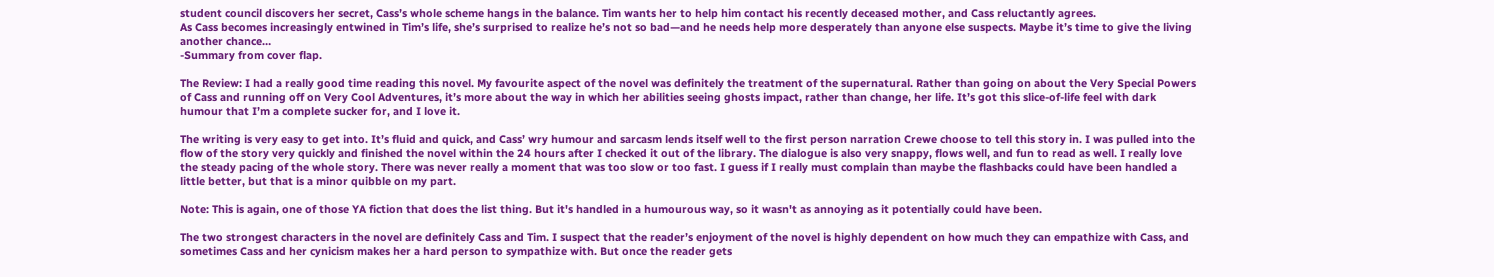student council discovers her secret, Cass’s whole scheme hangs in the balance. Tim wants her to help him contact his recently deceased mother, and Cass reluctantly agrees.
As Cass becomes increasingly entwined in Tim’s life, she’s surprised to realize he’s not so bad—and he needs help more desperately than anyone else suspects. Maybe it’s time to give the living another chance…
-Summary from cover flap.

The Review: I had a really good time reading this novel. My favourite aspect of the novel was definitely the treatment of the supernatural. Rather than going on about the Very Special Powers of Cass and running off on Very Cool Adventures, it’s more about the way in which her abilities seeing ghosts impact, rather than change, her life. It’s got this slice-of-life feel with dark humour that I’m a complete sucker for, and I love it.

The writing is very easy to get into. It’s fluid and quick, and Cass’ wry humour and sarcasm lends itself well to the first person narration Crewe choose to tell this story in. I was pulled into the flow of the story very quickly and finished the novel within the 24 hours after I checked it out of the library. The dialogue is also very snappy, flows well, and fun to read as well. I really love the steady pacing of the whole story. There was never really a moment that was too slow or too fast. I guess if I really must complain than maybe the flashbacks could have been handled a little better, but that is a minor quibble on my part.

Note: This is again, one of those YA fiction that does the list thing. But it's handled in a humourous way, so it wasn't as annoying as it potentially could have been.

The two strongest characters in the novel are definitely Cass and Tim. I suspect that the reader’s enjoyment of the novel is highly dependent on how much they can empathize with Cass, and sometimes Cass and her cynicism makes her a hard person to sympathize with. But once the reader gets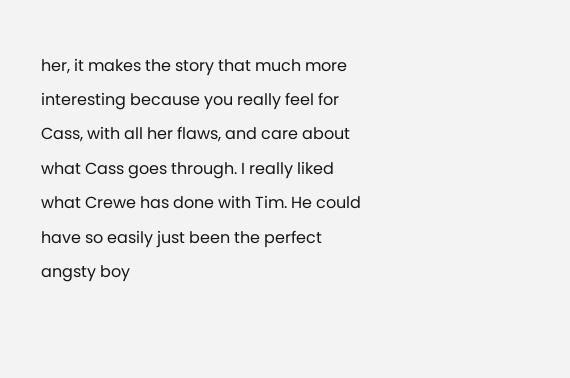her, it makes the story that much more interesting because you really feel for Cass, with all her flaws, and care about what Cass goes through. I really liked what Crewe has done with Tim. He could have so easily just been the perfect angsty boy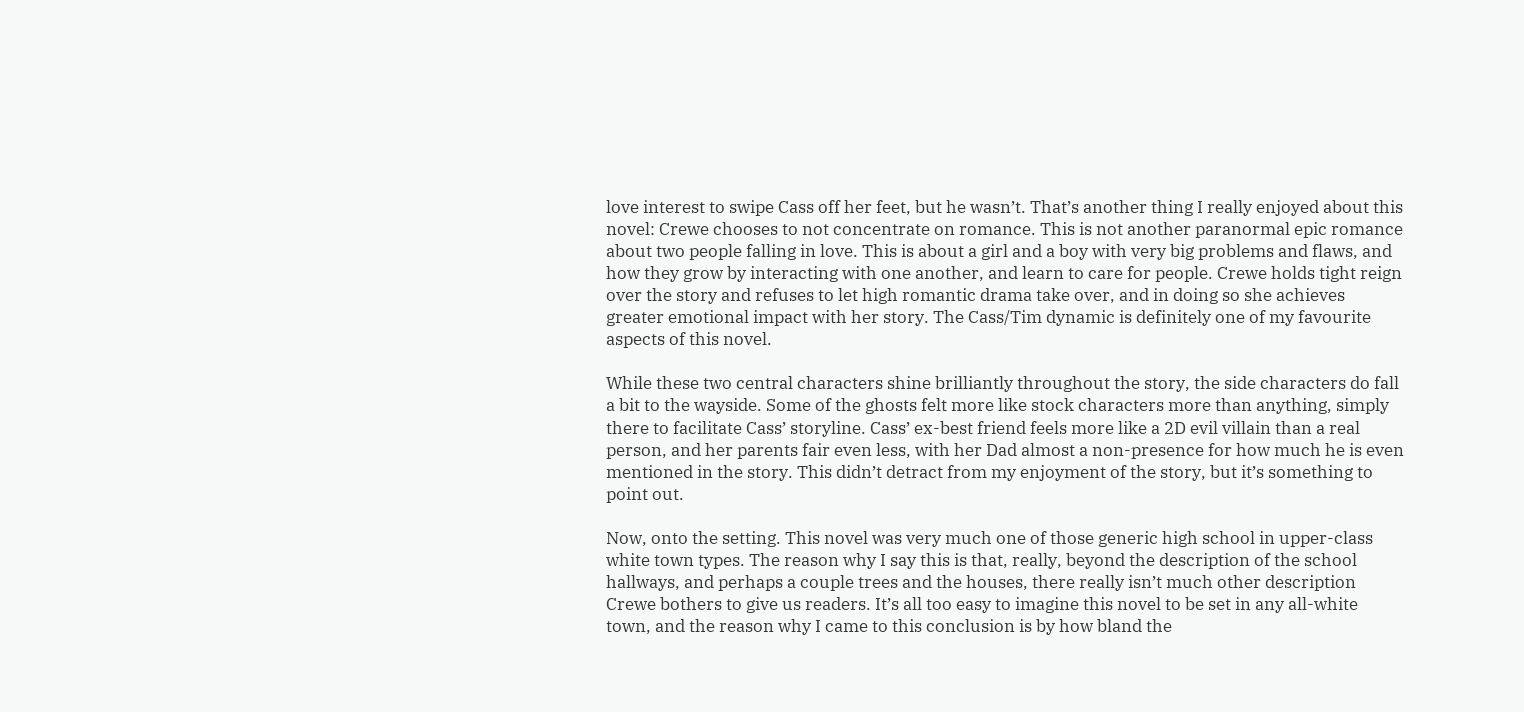love interest to swipe Cass off her feet, but he wasn’t. That’s another thing I really enjoyed about this novel: Crewe chooses to not concentrate on romance. This is not another paranormal epic romance about two people falling in love. This is about a girl and a boy with very big problems and flaws, and how they grow by interacting with one another, and learn to care for people. Crewe holds tight reign over the story and refuses to let high romantic drama take over, and in doing so she achieves greater emotional impact with her story. The Cass/Tim dynamic is definitely one of my favourite aspects of this novel.

While these two central characters shine brilliantly throughout the story, the side characters do fall a bit to the wayside. Some of the ghosts felt more like stock characters more than anything, simply there to facilitate Cass’ storyline. Cass’ ex-best friend feels more like a 2D evil villain than a real person, and her parents fair even less, with her Dad almost a non-presence for how much he is even mentioned in the story. This didn’t detract from my enjoyment of the story, but it’s something to point out.

Now, onto the setting. This novel was very much one of those generic high school in upper-class white town types. The reason why I say this is that, really, beyond the description of the school hallways, and perhaps a couple trees and the houses, there really isn’t much other description Crewe bothers to give us readers. It’s all too easy to imagine this novel to be set in any all-white town, and the reason why I came to this conclusion is by how bland the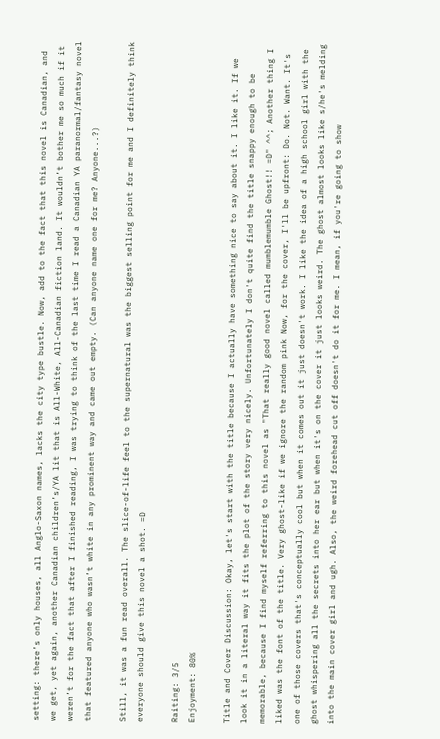setting: there’s only houses, all Anglo-Saxon names, lacks the city type bustle. Now, add to the fact that this novel is Canadian, and we get, yet again, another Canadian children’s/YA lit that is All-White, All-Canadian fiction land. It wouldn’t bother me so much if it weren’t for the fact that after I finished reading, I was trying to think of the last time I read a Canadian YA paranormal/fantasy novel that featured anyone who wasn’t white in any prominent way and came out empty. (Can anyone name one for me? Anyone...?)

Still, it was a fun read overall. The slice-of-life feel to the supernatural was the biggest selling point for me and I definitely think everyone should give this novel a shot. =D

Raiting: 3/5
Enjoyment: 80%

Title and Cover Discussion: Okay, let's start with the title because I actually have something nice to say about it. I like it. If we look it in a literal way it fits the plot of the story very nicely. Unfortunately I don't quite find the title snappy enough to be memorable, because I find myself referring to this novel as "That really good novel called mumblemumble Ghost!! =D" ^^; Another thing I liked was the font of the title. Very ghost-like if we ignore the random pink Now, for the cover, I'll be upfront: Do. Not. Want. It's one of those covers that's conceptually cool but when it comes out it just doesn't work. I like the idea of a high school girl with the ghost whispering all the secrets into her ear but when it's on the cover it just looks weird. The ghost almost looks like s/he's melding into the main cover girl and ugh. Also, the weird forehead cut off doesn't do it for me. I mean, if you're going to show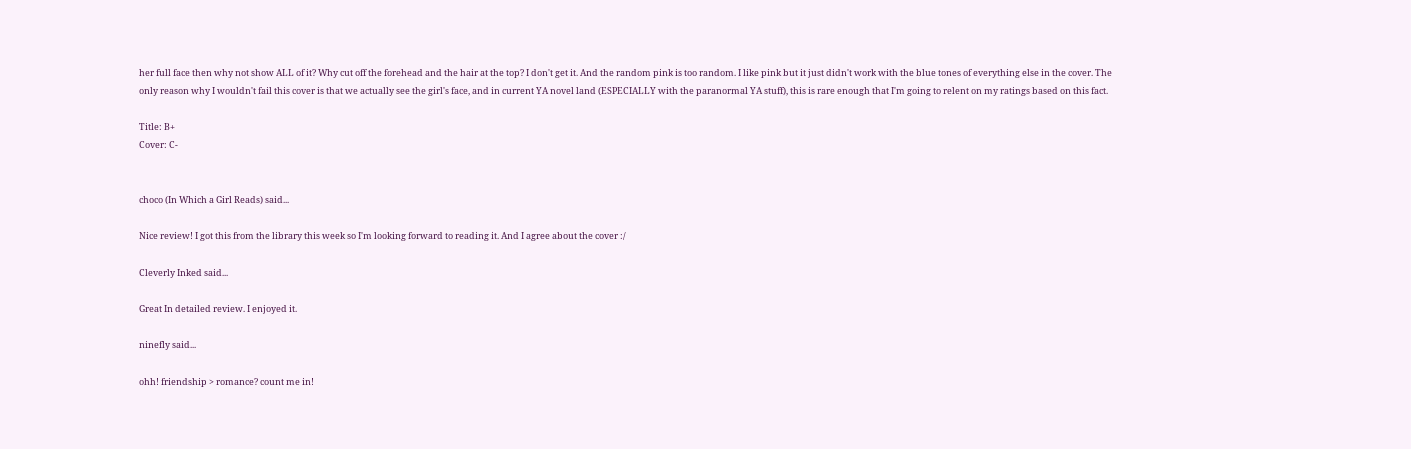her full face then why not show ALL of it? Why cut off the forehead and the hair at the top? I don't get it. And the random pink is too random. I like pink but it just didn't work with the blue tones of everything else in the cover. The only reason why I wouldn't fail this cover is that we actually see the girl's face, and in current YA novel land (ESPECIALLY with the paranormal YA stuff), this is rare enough that I'm going to relent on my ratings based on this fact.

Title: B+
Cover: C-


choco (In Which a Girl Reads) said...

Nice review! I got this from the library this week so I'm looking forward to reading it. And I agree about the cover :/

Cleverly Inked said...

Great In detailed review. I enjoyed it.

ninefly said...

ohh! friendship > romance? count me in!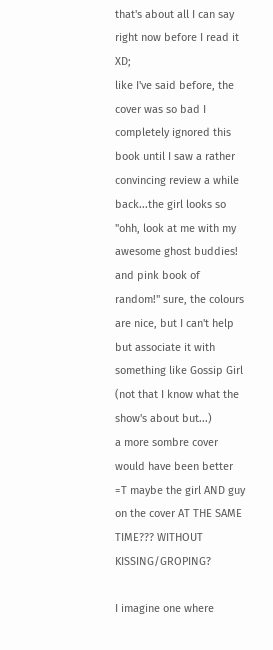that's about all I can say right now before I read it XD;
like I've said before, the cover was so bad I completely ignored this book until I saw a rather convincing review a while back...the girl looks so "ohh, look at me with my awesome ghost buddies! and pink book of random!" sure, the colours are nice, but I can't help but associate it with something like Gossip Girl (not that I know what the show's about but...)
a more sombre cover would have been better =T maybe the girl AND guy on the cover AT THE SAME TIME??? WITHOUT KISSING/GROPING?

I imagine one where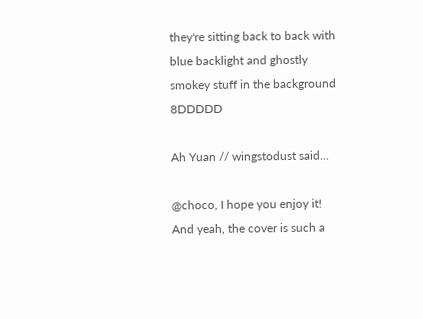they're sitting back to back with blue backlight and ghostly smokey stuff in the background 8DDDDD

Ah Yuan // wingstodust said...

@choco, I hope you enjoy it! And yeah, the cover is such a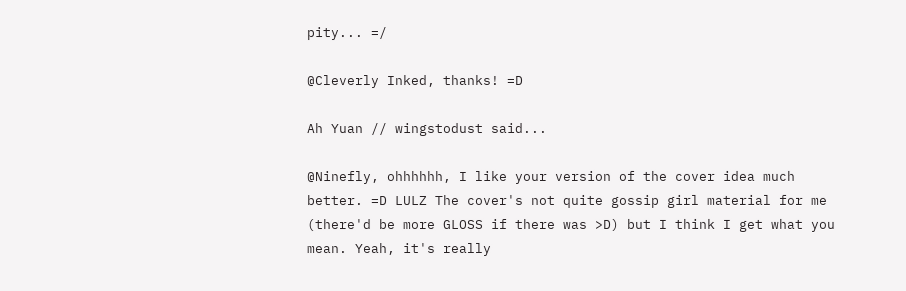pity... =/

@Cleverly Inked, thanks! =D

Ah Yuan // wingstodust said...

@Ninefly, ohhhhhh, I like your version of the cover idea much better. =D LULZ The cover's not quite gossip girl material for me (there'd be more GLOSS if there was >D) but I think I get what you mean. Yeah, it's really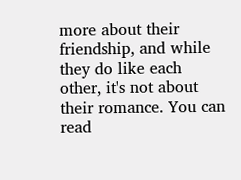more about their friendship, and while they do like each other, it's not about their romance. You can read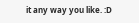it any way you like. :D